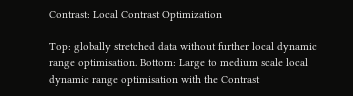Contrast: Local Contrast Optimization

Top: globally stretched data without further local dynamic range optimisation. Bottom: Large to medium scale local dynamic range optimisation with the Contrast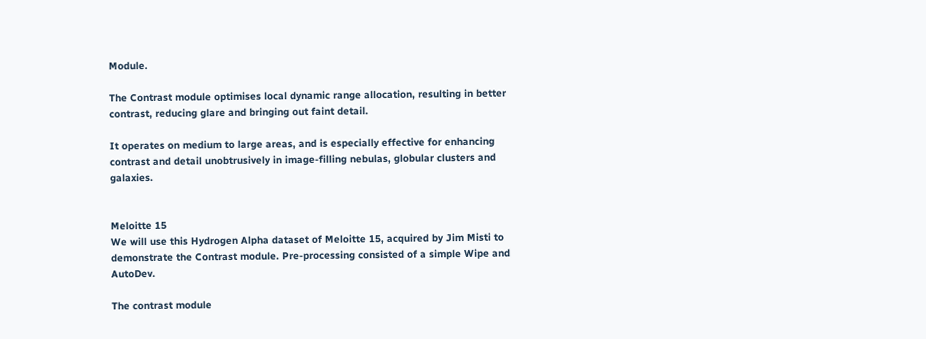Module.

The Contrast module optimises local dynamic range allocation, resulting in better contrast, reducing glare and bringing out faint detail.

It operates on medium to large areas, and is especially effective for enhancing contrast and detail unobtrusively in image-filling nebulas, globular clusters and galaxies.


Meloitte 15
We will use this Hydrogen Alpha dataset of Meloitte 15, acquired by Jim Misti to demonstrate the Contrast module. Pre-processing consisted of a simple Wipe and AutoDev.

The contrast module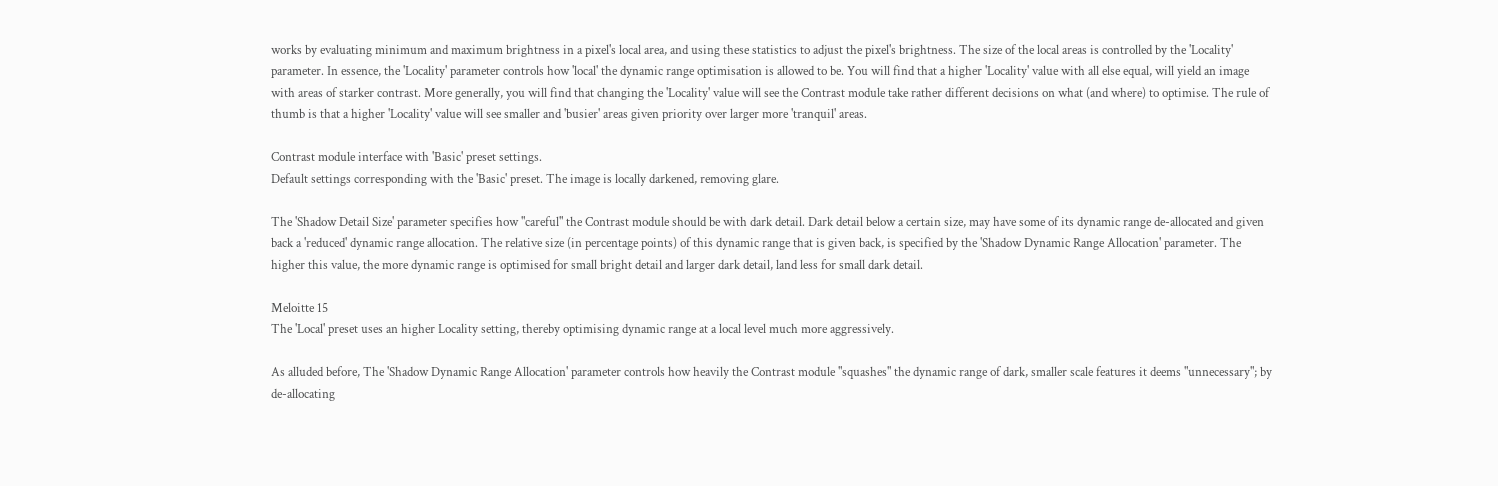works by evaluating minimum and maximum brightness in a pixel's local area, and using these statistics to adjust the pixel's brightness. The size of the local areas is controlled by the 'Locality' parameter. In essence, the 'Locality' parameter controls how 'local' the dynamic range optimisation is allowed to be. You will find that a higher 'Locality' value with all else equal, will yield an image with areas of starker contrast. More generally, you will find that changing the 'Locality' value will see the Contrast module take rather different decisions on what (and where) to optimise. The rule of thumb is that a higher 'Locality' value will see smaller and 'busier' areas given priority over larger more 'tranquil' areas.

Contrast module interface with 'Basic' preset settings.
Default settings corresponding with the 'Basic' preset. The image is locally darkened, removing glare.

The 'Shadow Detail Size' parameter specifies how "careful" the Contrast module should be with dark detail. Dark detail below a certain size, may have some of its dynamic range de-allocated and given back a 'reduced' dynamic range allocation. The relative size (in percentage points) of this dynamic range that is given back, is specified by the 'Shadow Dynamic Range Allocation' parameter. The higher this value, the more dynamic range is optimised for small bright detail and larger dark detail, land less for small dark detail.

Meloitte 15
The 'Local' preset uses an higher Locality setting, thereby optimising dynamic range at a local level much more aggressively.

As alluded before, The 'Shadow Dynamic Range Allocation' parameter controls how heavily the Contrast module "squashes" the dynamic range of dark, smaller scale features it deems "unnecessary"; by de-allocating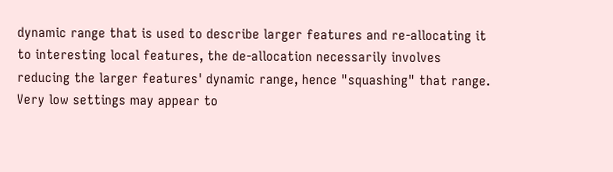dynamic range that is used to describe larger features and re-allocating it to interesting local features, the de-allocation necessarily involves reducing the larger features' dynamic range, hence "squashing" that range. Very low settings may appear to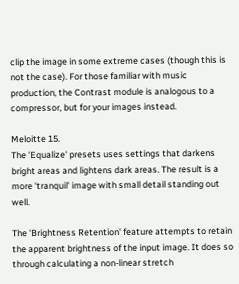clip the image in some extreme cases (though this is not the case). For those familiar with music production, the Contrast module is analogous to a compressor, but for your images instead.

Meloitte 15.
The 'Equalize' presets uses settings that darkens bright areas and lightens dark areas. The result is a more 'tranquil' image with small detail standing out well.

The 'Brightness Retention' feature attempts to retain the apparent brightness of the input image. It does so through calculating a non-linear stretch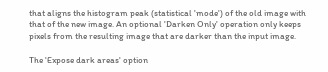that aligns the histogram peak (statistical 'mode') of the old image with that of the new image. An optional 'Darken Only' operation only keeps pixels from the resulting image that are darker than the input image.

The 'Expose dark areas' option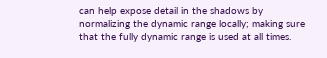can help expose detail in the shadows by normalizing the dynamic range locally; making sure that the fully dynamic range is used at all times.